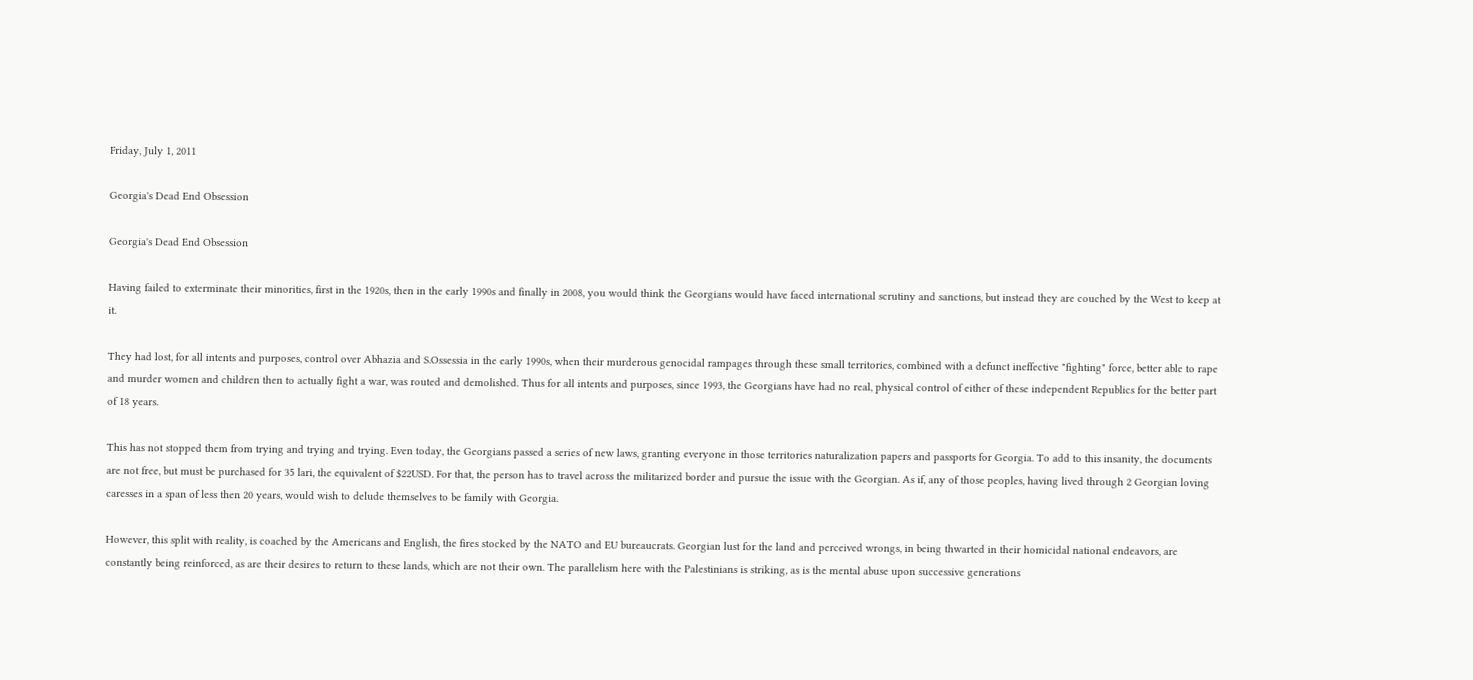Friday, July 1, 2011

Georgia's Dead End Obsession

Georgia's Dead End Obsession

Having failed to exterminate their minorities, first in the 1920s, then in the early 1990s and finally in 2008, you would think the Georgians would have faced international scrutiny and sanctions, but instead they are couched by the West to keep at it.

They had lost, for all intents and purposes, control over Abhazia and S.Ossessia in the early 1990s, when their murderous genocidal rampages through these small territories, combined with a defunct ineffective "fighting" force, better able to rape and murder women and children then to actually fight a war, was routed and demolished. Thus for all intents and purposes, since 1993, the Georgians have had no real, physical control of either of these independent Republics for the better part of 18 years.

This has not stopped them from trying and trying and trying. Even today, the Georgians passed a series of new laws, granting everyone in those territories naturalization papers and passports for Georgia. To add to this insanity, the documents are not free, but must be purchased for 35 lari, the equivalent of $22USD. For that, the person has to travel across the militarized border and pursue the issue with the Georgian. As if, any of those peoples, having lived through 2 Georgian loving caresses in a span of less then 20 years, would wish to delude themselves to be family with Georgia.

However, this split with reality, is coached by the Americans and English, the fires stocked by the NATO and EU bureaucrats. Georgian lust for the land and perceived wrongs, in being thwarted in their homicidal national endeavors, are constantly being reinforced, as are their desires to return to these lands, which are not their own. The parallelism here with the Palestinians is striking, as is the mental abuse upon successive generations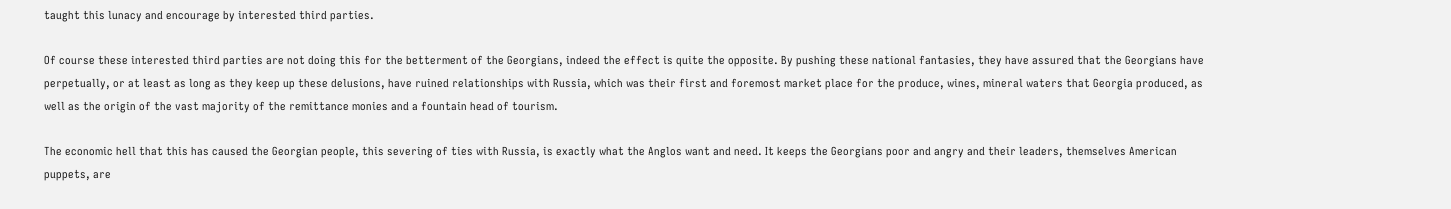taught this lunacy and encourage by interested third parties.

Of course these interested third parties are not doing this for the betterment of the Georgians, indeed the effect is quite the opposite. By pushing these national fantasies, they have assured that the Georgians have perpetually, or at least as long as they keep up these delusions, have ruined relationships with Russia, which was their first and foremost market place for the produce, wines, mineral waters that Georgia produced, as well as the origin of the vast majority of the remittance monies and a fountain head of tourism.

The economic hell that this has caused the Georgian people, this severing of ties with Russia, is exactly what the Anglos want and need. It keeps the Georgians poor and angry and their leaders, themselves American puppets, are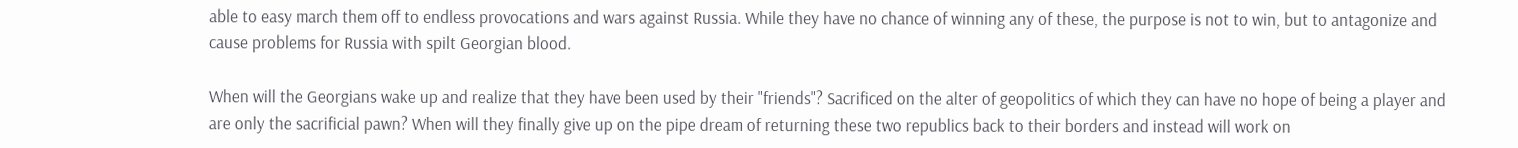able to easy march them off to endless provocations and wars against Russia. While they have no chance of winning any of these, the purpose is not to win, but to antagonize and cause problems for Russia with spilt Georgian blood.

When will the Georgians wake up and realize that they have been used by their "friends"? Sacrificed on the alter of geopolitics of which they can have no hope of being a player and are only the sacrificial pawn? When will they finally give up on the pipe dream of returning these two republics back to their borders and instead will work on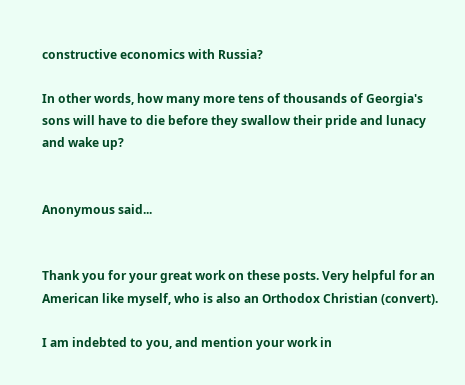constructive economics with Russia?

In other words, how many more tens of thousands of Georgia's sons will have to die before they swallow their pride and lunacy and wake up?


Anonymous said...


Thank you for your great work on these posts. Very helpful for an American like myself, who is also an Orthodox Christian (convert).

I am indebted to you, and mention your work in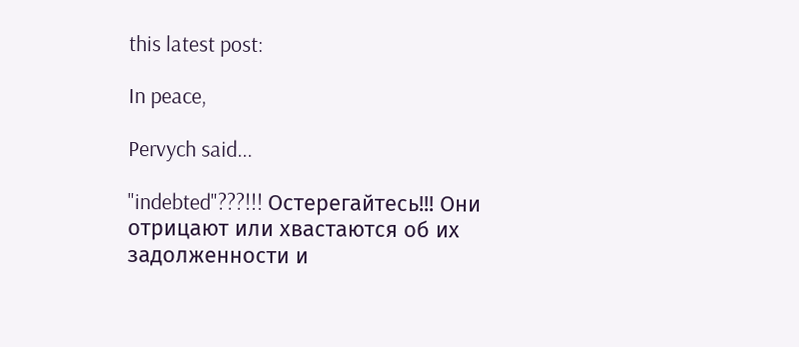this latest post:

In peace,

Pervych said...

"indebted"???!!! Остерегайтесь!!! Они отрицают или хвастаются об их задолженности и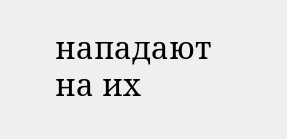нападают на их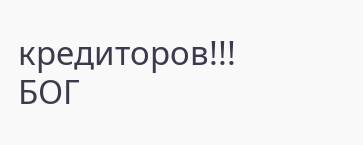кредиторов!!! БОГ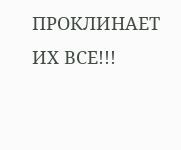ПРОКЛИНАЕТ ИХ ВСЕ!!!